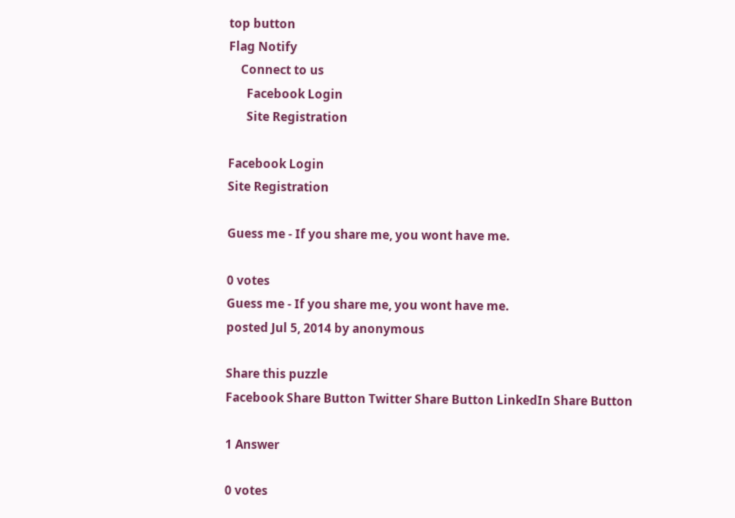top button
Flag Notify
    Connect to us
      Facebook Login
      Site Registration

Facebook Login
Site Registration

Guess me - If you share me, you wont have me.

0 votes
Guess me - If you share me, you wont have me.
posted Jul 5, 2014 by anonymous

Share this puzzle
Facebook Share Button Twitter Share Button LinkedIn Share Button

1 Answer

0 votes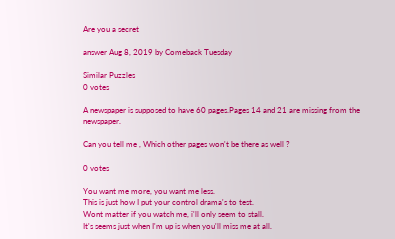Are you a secret

answer Aug 8, 2019 by Comeback Tuesday

Similar Puzzles
0 votes

A newspaper is supposed to have 60 pages.Pages 14 and 21 are missing from the newspaper.

Can you tell me , Which other pages won't be there as well ?

0 votes

You want me more, you want me less.
This is just how I put your control drama's to test.
Wont matter if you watch me, i'll only seem to stall.
It's seems just when I'm up is when you'll miss me at all.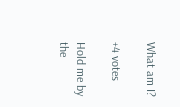What am I?

+4 votes

Hold me by the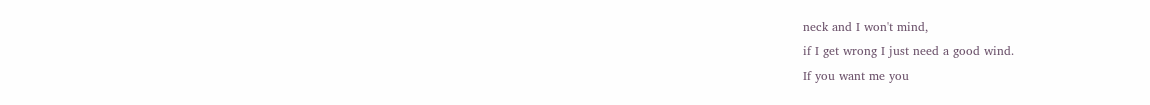neck and I won't mind,
if I get wrong I just need a good wind.
If you want me you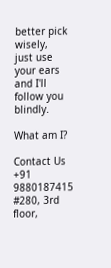better pick wisely,
just use your ears and I'll follow you blindly.

What am I?

Contact Us
+91 9880187415
#280, 3rd floor,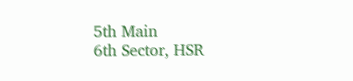5th Main
6th Sector, HSR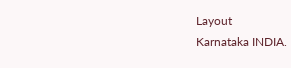Layout
Karnataka INDIA.